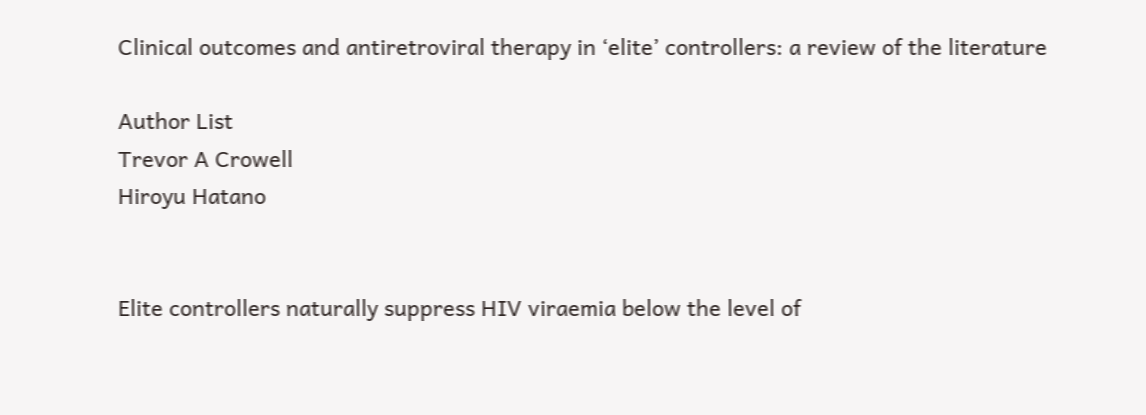Clinical outcomes and antiretroviral therapy in ‘elite’ controllers: a review of the literature

Author List
Trevor A Crowell
Hiroyu Hatano


Elite controllers naturally suppress HIV viraemia below the level of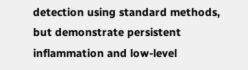detection using standard methods, but demonstrate persistent inflammation and low-level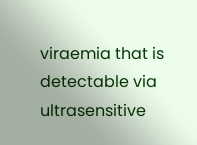viraemia that is detectable via ultrasensitive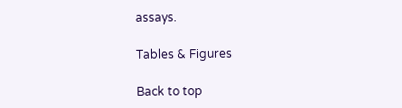assays.

Tables & Figures

Back to top